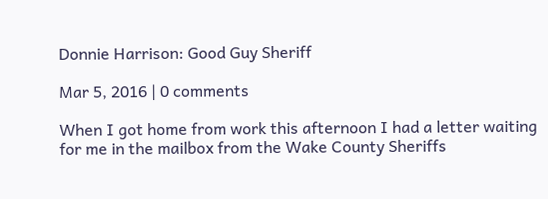Donnie Harrison: Good Guy Sheriff

Mar 5, 2016 | 0 comments

When I got home from work this afternoon I had a letter waiting for me in the mailbox from the Wake County Sheriffs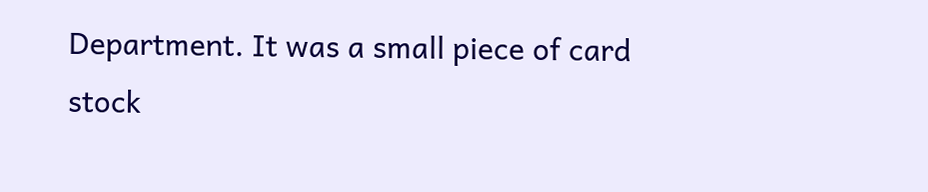Department. It was a small piece of card stock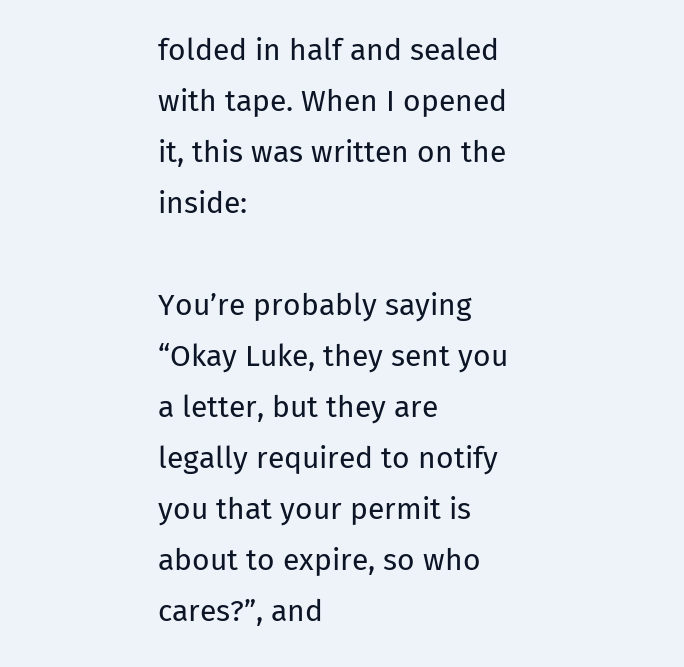folded in half and sealed with tape. When I opened it, this was written on the inside:

You’re probably saying “Okay Luke, they sent you a letter, but they are legally required to notify you that your permit is about to expire, so who cares?”, and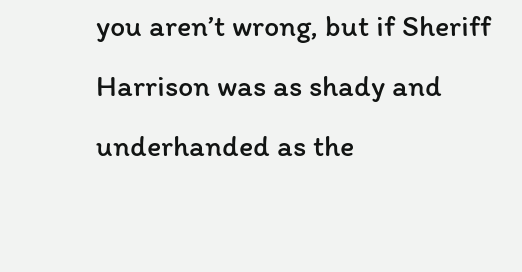you aren’t wrong, but if Sheriff Harrison was as shady and underhanded as the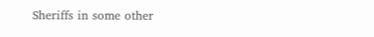Sheriffs in some other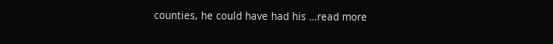counties, he could have had his …read more